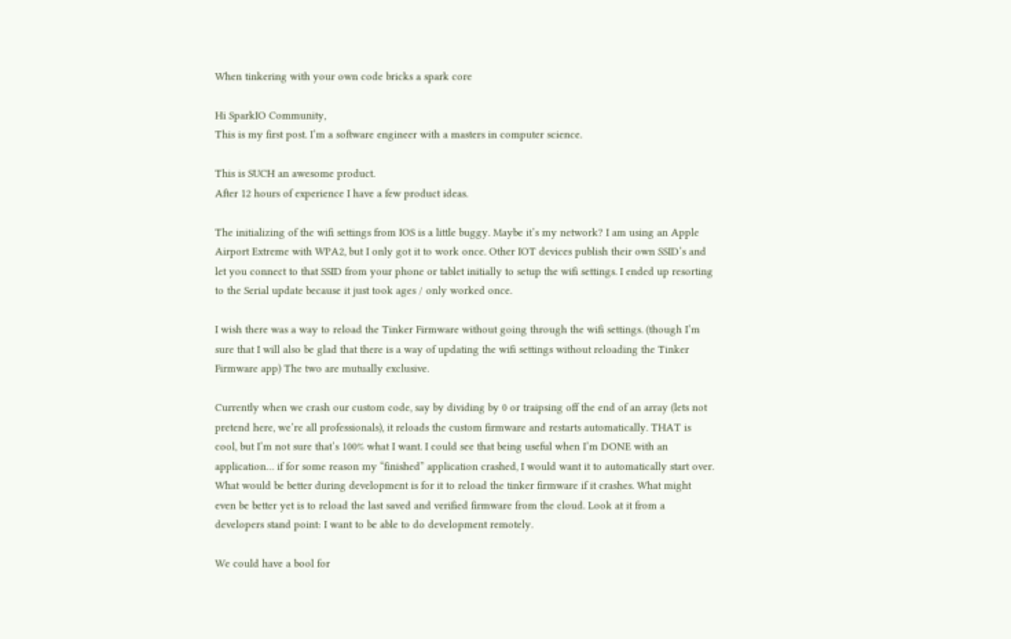When tinkering with your own code bricks a spark core

Hi SparkIO Community,
This is my first post. I’m a software engineer with a masters in computer science.

This is SUCH an awesome product.
After 12 hours of experience I have a few product ideas.

The initializing of the wifi settings from IOS is a little buggy. Maybe it’s my network? I am using an Apple Airport Extreme with WPA2, but I only got it to work once. Other IOT devices publish their own SSID’s and let you connect to that SSID from your phone or tablet initially to setup the wifi settings. I ended up resorting to the Serial update because it just took ages / only worked once.

I wish there was a way to reload the Tinker Firmware without going through the wifi settings. (though I’m sure that I will also be glad that there is a way of updating the wifi settings without reloading the Tinker Firmware app) The two are mutually exclusive.

Currently when we crash our custom code, say by dividing by 0 or traipsing off the end of an array (lets not pretend here, we’re all professionals), it reloads the custom firmware and restarts automatically. THAT is cool, but I’m not sure that’s 100% what I want. I could see that being useful when I’m DONE with an application… if for some reason my “finished” application crashed, I would want it to automatically start over. What would be better during development is for it to reload the tinker firmware if it crashes. What might even be better yet is to reload the last saved and verified firmware from the cloud. Look at it from a developers stand point: I want to be able to do development remotely.

We could have a bool for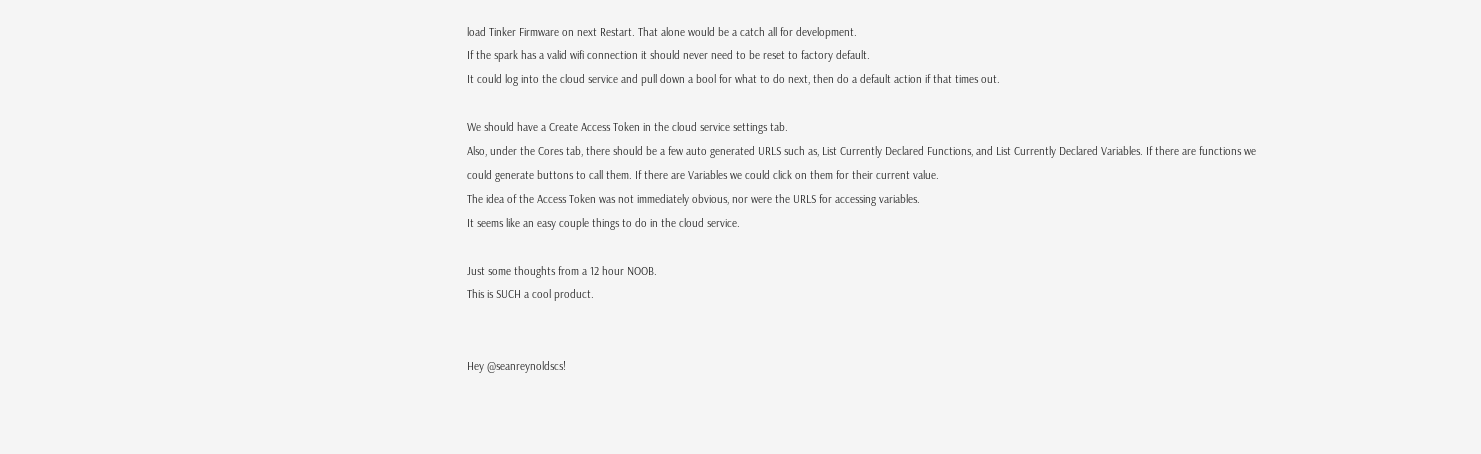load Tinker Firmware on next Restart. That alone would be a catch all for development.
If the spark has a valid wifi connection it should never need to be reset to factory default.
It could log into the cloud service and pull down a bool for what to do next, then do a default action if that times out.

We should have a Create Access Token in the cloud service settings tab.
Also, under the Cores tab, there should be a few auto generated URLS such as, List Currently Declared Functions, and List Currently Declared Variables. If there are functions we could generate buttons to call them. If there are Variables we could click on them for their current value.
The idea of the Access Token was not immediately obvious, nor were the URLS for accessing variables.
It seems like an easy couple things to do in the cloud service.

Just some thoughts from a 12 hour NOOB.
This is SUCH a cool product.


Hey @seanreynoldscs!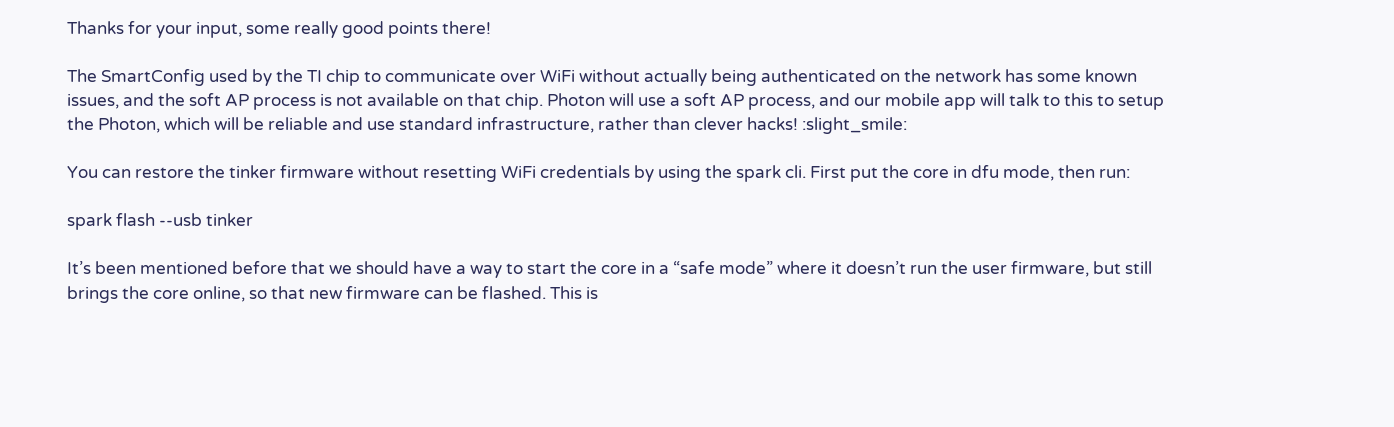Thanks for your input, some really good points there!

The SmartConfig used by the TI chip to communicate over WiFi without actually being authenticated on the network has some known issues, and the soft AP process is not available on that chip. Photon will use a soft AP process, and our mobile app will talk to this to setup the Photon, which will be reliable and use standard infrastructure, rather than clever hacks! :slight_smile:

You can restore the tinker firmware without resetting WiFi credentials by using the spark cli. First put the core in dfu mode, then run:

spark flash --usb tinker

It’s been mentioned before that we should have a way to start the core in a “safe mode” where it doesn’t run the user firmware, but still brings the core online, so that new firmware can be flashed. This is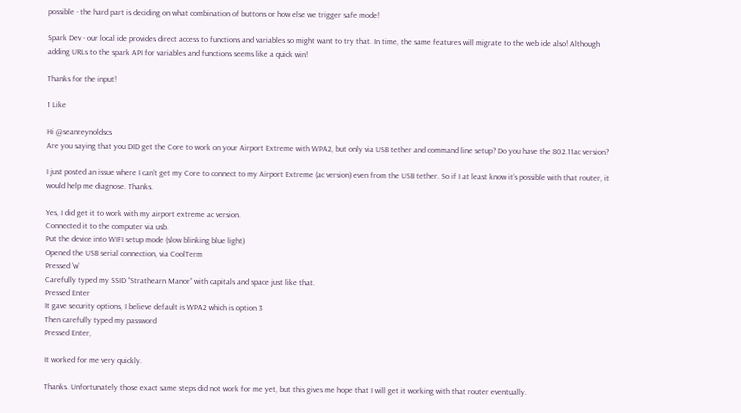possible - the hard part is deciding on what combination of buttons or how else we trigger safe mode!

Spark Dev - our local ide provides direct access to functions and variables so might want to try that. In time, the same features will migrate to the web ide also! Although adding URLs to the spark API for variables and functions seems like a quick win!

Thanks for the input!

1 Like

Hi @seanreynoldscs
Are you saying that you DID get the Core to work on your Airport Extreme with WPA2, but only via USB tether and command line setup? Do you have the 802.11ac version?

I just posted an issue where I can’t get my Core to connect to my Airport Extreme (ac version) even from the USB tether. So if I at least know it’s possible with that router, it would help me diagnose. Thanks.

Yes, I did get it to work with my airport extreme ac version.
Connected it to the computer via usb.
Put the device into WIFI setup mode (slow blinking blue light)
Opened the USB serial connection, via CoolTerm
Pressed 'w’
Carefully typed my SSID “Strathearn Manor” with capitals and space just like that.
Pressed Enter
It gave security options, I believe default is WPA2 which is option 3
Then carefully typed my password
Pressed Enter,

It worked for me very quickly.

Thanks. Unfortunately those exact same steps did not work for me yet, but this gives me hope that I will get it working with that router eventually.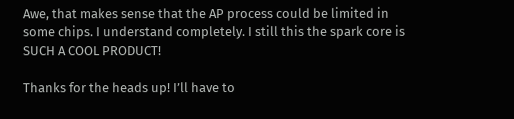Awe, that makes sense that the AP process could be limited in some chips. I understand completely. I still this the spark core is SUCH A COOL PRODUCT!

Thanks for the heads up! I’ll have to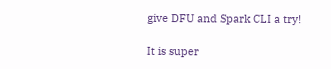give DFU and Spark CLI a try!

It is super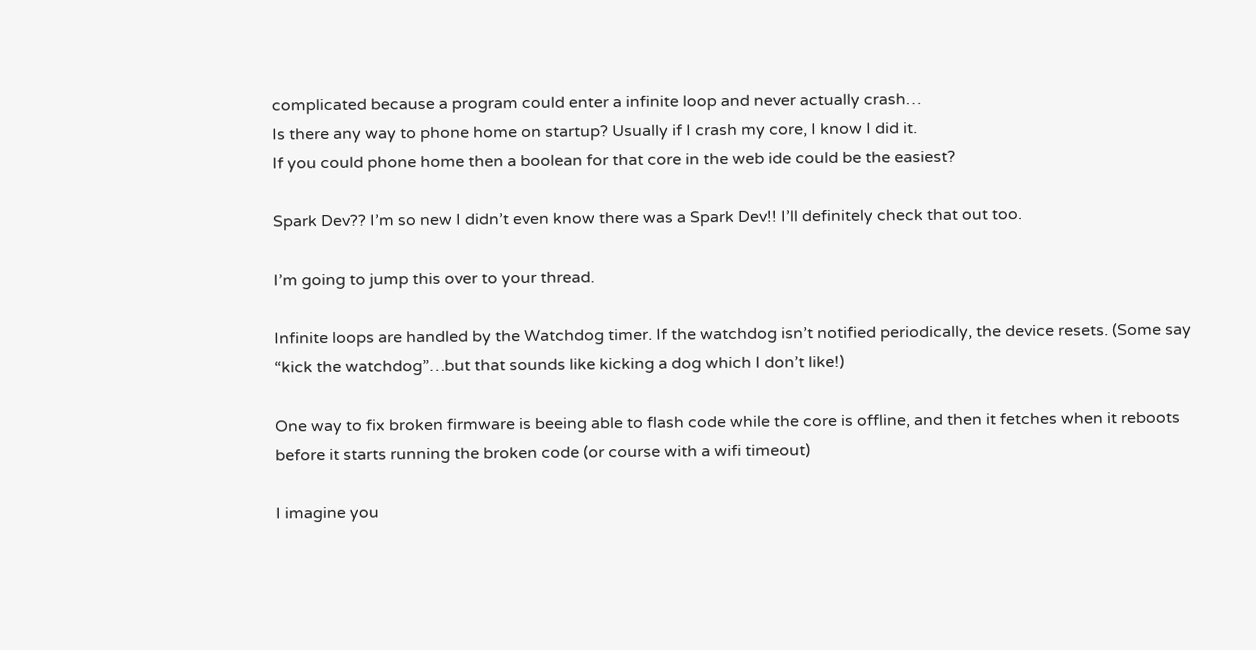complicated because a program could enter a infinite loop and never actually crash…
Is there any way to phone home on startup? Usually if I crash my core, I know I did it.
If you could phone home then a boolean for that core in the web ide could be the easiest?

Spark Dev?? I’m so new I didn’t even know there was a Spark Dev!! I’ll definitely check that out too.

I’m going to jump this over to your thread.

Infinite loops are handled by the Watchdog timer. If the watchdog isn’t notified periodically, the device resets. (Some say “kick the watchdog”…but that sounds like kicking a dog which I don’t like!)

One way to fix broken firmware is beeing able to flash code while the core is offline, and then it fetches when it reboots before it starts running the broken code (or course with a wifi timeout)

I imagine you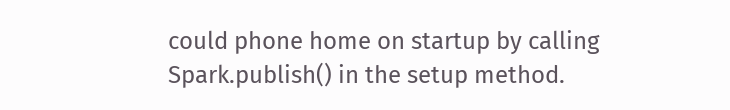could phone home on startup by calling Spark.publish() in the setup method.